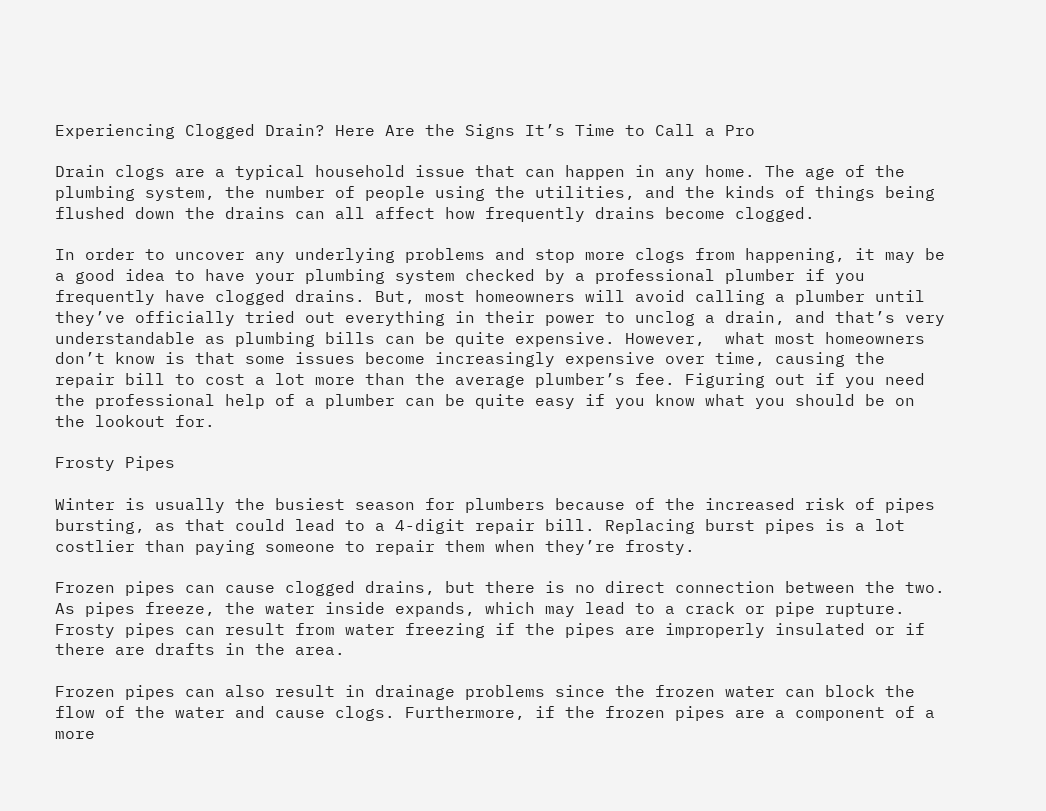Experiencing Clogged Drain? Here Are the Signs It’s Time to Call a Pro

Drain clogs are a typical household issue that can happen in any home. The age of the plumbing system, the number of people using the utilities, and the kinds of things being flushed down the drains can all affect how frequently drains become clogged.

In order to uncover any underlying problems and stop more clogs from happening, it may be a good idea to have your plumbing system checked by a professional plumber if you frequently have clogged drains. But, most homeowners will avoid calling a plumber until they’ve officially tried out everything in their power to unclog a drain, and that’s very understandable as plumbing bills can be quite expensive. However,  what most homeowners don’t know is that some issues become increasingly expensive over time, causing the repair bill to cost a lot more than the average plumber’s fee. Figuring out if you need the professional help of a plumber can be quite easy if you know what you should be on the lookout for.

Frosty Pipes

Winter is usually the busiest season for plumbers because of the increased risk of pipes bursting, as that could lead to a 4-digit repair bill. Replacing burst pipes is a lot costlier than paying someone to repair them when they’re frosty.

Frozen pipes can cause clogged drains, but there is no direct connection between the two. As pipes freeze, the water inside expands, which may lead to a crack or pipe rupture. Frosty pipes can result from water freezing if the pipes are improperly insulated or if there are drafts in the area.

Frozen pipes can also result in drainage problems since the frozen water can block the flow of the water and cause clogs. Furthermore, if the frozen pipes are a component of a more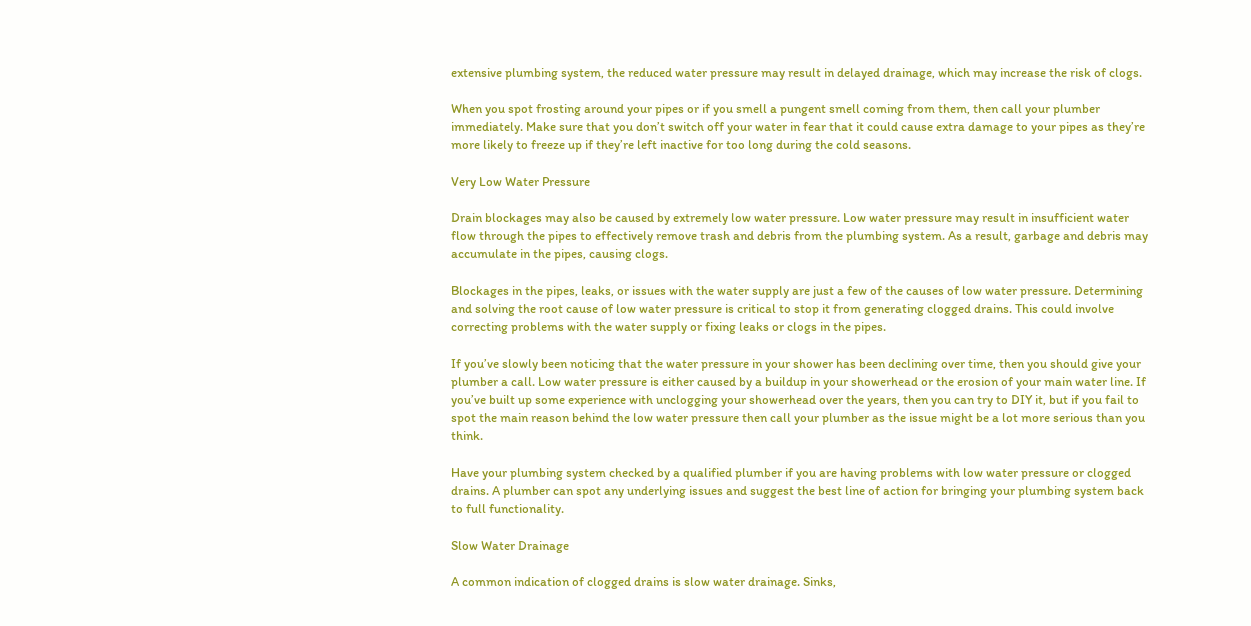extensive plumbing system, the reduced water pressure may result in delayed drainage, which may increase the risk of clogs.

When you spot frosting around your pipes or if you smell a pungent smell coming from them, then call your plumber immediately. Make sure that you don’t switch off your water in fear that it could cause extra damage to your pipes as they’re more likely to freeze up if they’re left inactive for too long during the cold seasons.

Very Low Water Pressure

Drain blockages may also be caused by extremely low water pressure. Low water pressure may result in insufficient water flow through the pipes to effectively remove trash and debris from the plumbing system. As a result, garbage and debris may accumulate in the pipes, causing clogs.

Blockages in the pipes, leaks, or issues with the water supply are just a few of the causes of low water pressure. Determining and solving the root cause of low water pressure is critical to stop it from generating clogged drains. This could involve correcting problems with the water supply or fixing leaks or clogs in the pipes.

If you’ve slowly been noticing that the water pressure in your shower has been declining over time, then you should give your plumber a call. Low water pressure is either caused by a buildup in your showerhead or the erosion of your main water line. If you’ve built up some experience with unclogging your showerhead over the years, then you can try to DIY it, but if you fail to spot the main reason behind the low water pressure then call your plumber as the issue might be a lot more serious than you think.

Have your plumbing system checked by a qualified plumber if you are having problems with low water pressure or clogged drains. A plumber can spot any underlying issues and suggest the best line of action for bringing your plumbing system back to full functionality.

Slow Water Drainage

A common indication of clogged drains is slow water drainage. Sinks,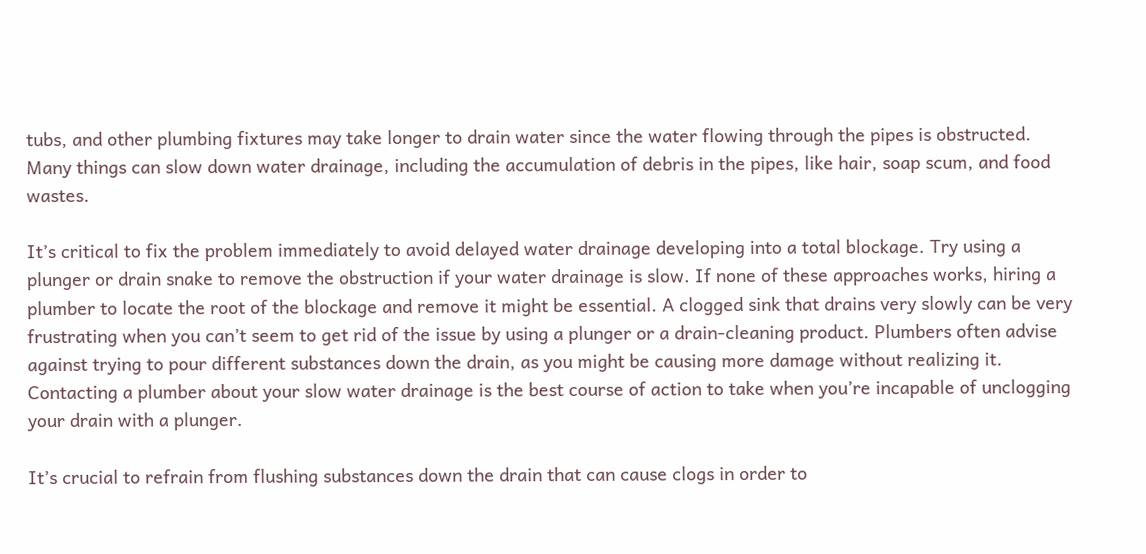tubs, and other plumbing fixtures may take longer to drain water since the water flowing through the pipes is obstructed. Many things can slow down water drainage, including the accumulation of debris in the pipes, like hair, soap scum, and food wastes.

It’s critical to fix the problem immediately to avoid delayed water drainage developing into a total blockage. Try using a plunger or drain snake to remove the obstruction if your water drainage is slow. If none of these approaches works, hiring a plumber to locate the root of the blockage and remove it might be essential. A clogged sink that drains very slowly can be very frustrating when you can’t seem to get rid of the issue by using a plunger or a drain-cleaning product. Plumbers often advise against trying to pour different substances down the drain, as you might be causing more damage without realizing it. Contacting a plumber about your slow water drainage is the best course of action to take when you’re incapable of unclogging your drain with a plunger.

It’s crucial to refrain from flushing substances down the drain that can cause clogs in order to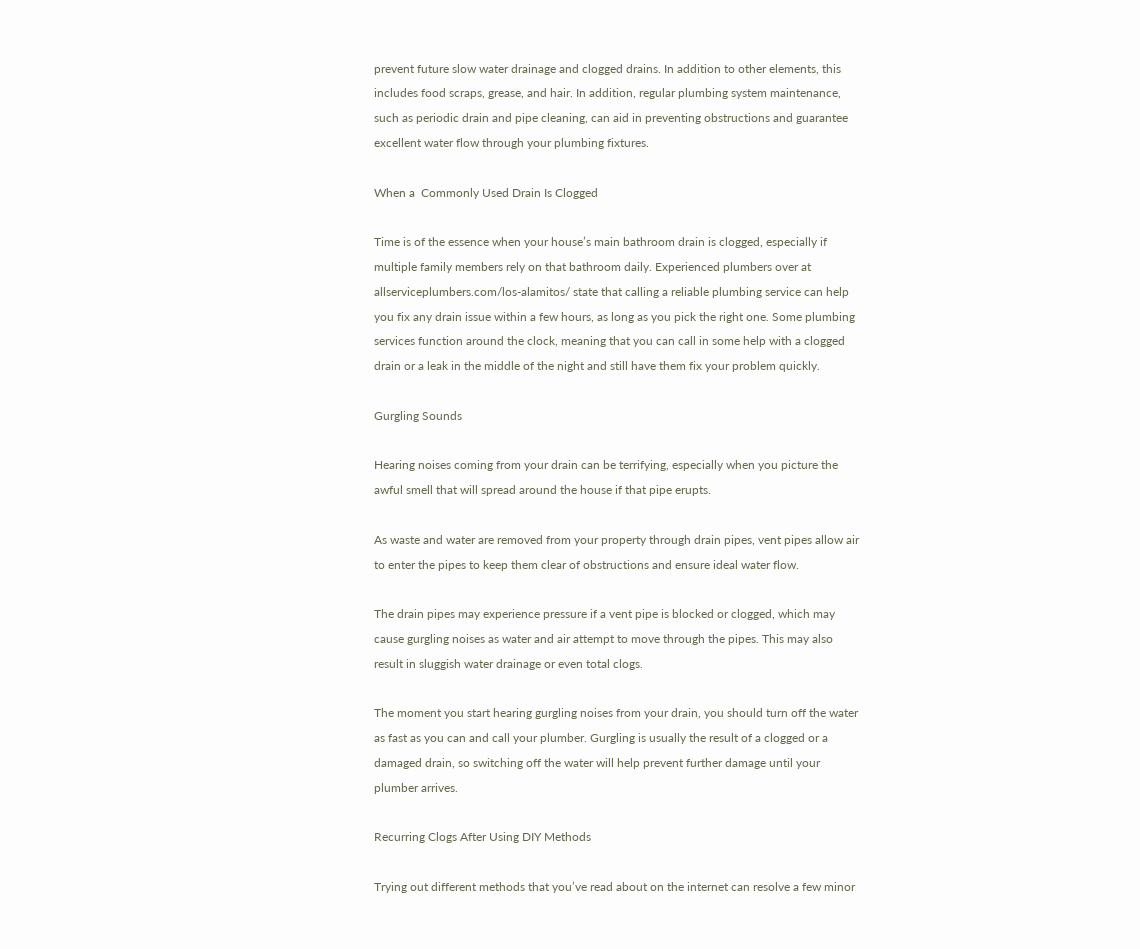prevent future slow water drainage and clogged drains. In addition to other elements, this includes food scraps, grease, and hair. In addition, regular plumbing system maintenance, such as periodic drain and pipe cleaning, can aid in preventing obstructions and guarantee excellent water flow through your plumbing fixtures.

When a  Commonly Used Drain Is Clogged

Time is of the essence when your house’s main bathroom drain is clogged, especially if multiple family members rely on that bathroom daily. Experienced plumbers over at allserviceplumbers.com/los-alamitos/ state that calling a reliable plumbing service can help you fix any drain issue within a few hours, as long as you pick the right one. Some plumbing services function around the clock, meaning that you can call in some help with a clogged drain or a leak in the middle of the night and still have them fix your problem quickly.

Gurgling Sounds

Hearing noises coming from your drain can be terrifying, especially when you picture the awful smell that will spread around the house if that pipe erupts.

As waste and water are removed from your property through drain pipes, vent pipes allow air to enter the pipes to keep them clear of obstructions and ensure ideal water flow.

The drain pipes may experience pressure if a vent pipe is blocked or clogged, which may cause gurgling noises as water and air attempt to move through the pipes. This may also result in sluggish water drainage or even total clogs.

The moment you start hearing gurgling noises from your drain, you should turn off the water as fast as you can and call your plumber. Gurgling is usually the result of a clogged or a damaged drain, so switching off the water will help prevent further damage until your plumber arrives.

Recurring Clogs After Using DIY Methods

Trying out different methods that you’ve read about on the internet can resolve a few minor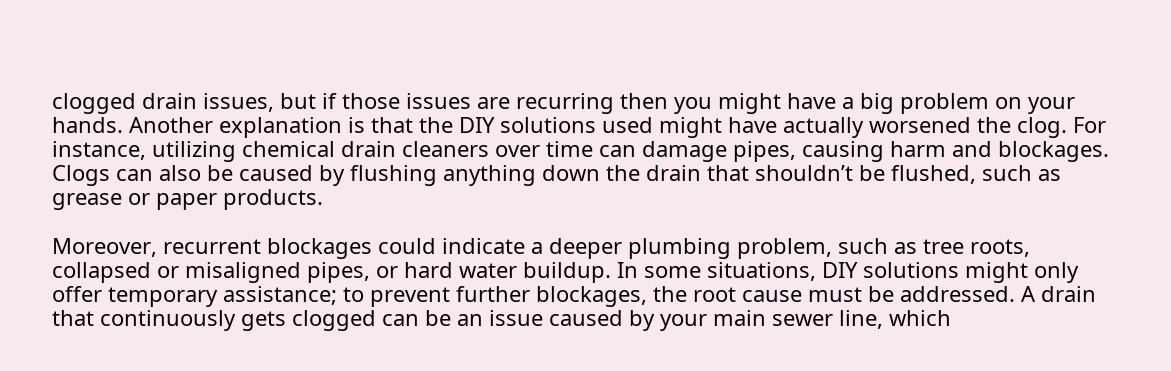clogged drain issues, but if those issues are recurring then you might have a big problem on your hands. Another explanation is that the DIY solutions used might have actually worsened the clog. For instance, utilizing chemical drain cleaners over time can damage pipes, causing harm and blockages. Clogs can also be caused by flushing anything down the drain that shouldn’t be flushed, such as grease or paper products.

Moreover, recurrent blockages could indicate a deeper plumbing problem, such as tree roots, collapsed or misaligned pipes, or hard water buildup. In some situations, DIY solutions might only offer temporary assistance; to prevent further blockages, the root cause must be addressed. A drain that continuously gets clogged can be an issue caused by your main sewer line, which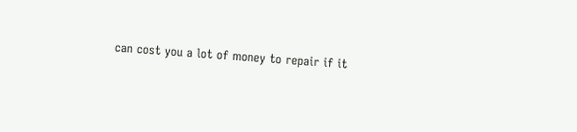can cost you a lot of money to repair if it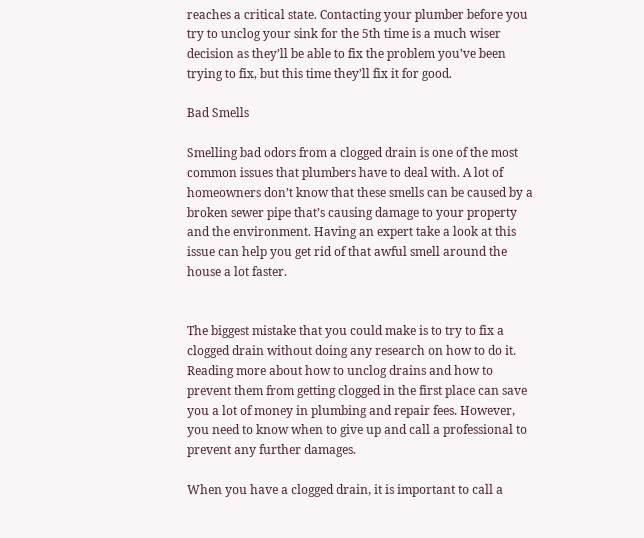reaches a critical state. Contacting your plumber before you try to unclog your sink for the 5th time is a much wiser decision as they’ll be able to fix the problem you’ve been trying to fix, but this time they’ll fix it for good.

Bad Smells

Smelling bad odors from a clogged drain is one of the most common issues that plumbers have to deal with. A lot of homeowners don’t know that these smells can be caused by a broken sewer pipe that’s causing damage to your property and the environment. Having an expert take a look at this issue can help you get rid of that awful smell around the house a lot faster.


The biggest mistake that you could make is to try to fix a clogged drain without doing any research on how to do it. Reading more about how to unclog drains and how to prevent them from getting clogged in the first place can save you a lot of money in plumbing and repair fees. However, you need to know when to give up and call a professional to prevent any further damages.

When you have a clogged drain, it is important to call a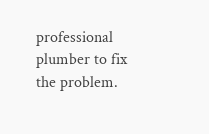professional plumber to fix the problem.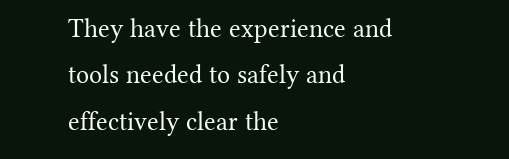They have the experience and tools needed to safely and effectively clear the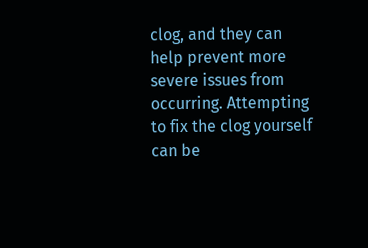clog, and they can help prevent more severe issues from occurring. Attempting to fix the clog yourself can be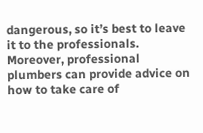dangerous, so it’s best to leave it to the professionals. Moreover, professional plumbers can provide advice on how to take care of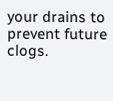your drains to prevent future clogs.